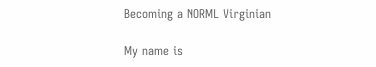Becoming a NORML Virginian

My name is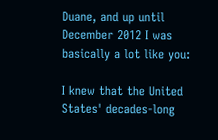Duane, and up until December 2012 I was basically a lot like you:

I knew that the United States' decades-long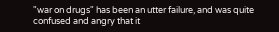"war on drugs" has been an utter failure, and was quite confused and angry that it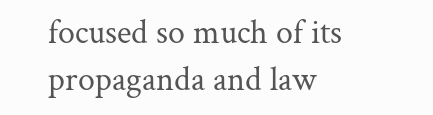focused so much of its propaganda and law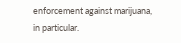enforcement against marijuana, in particular.